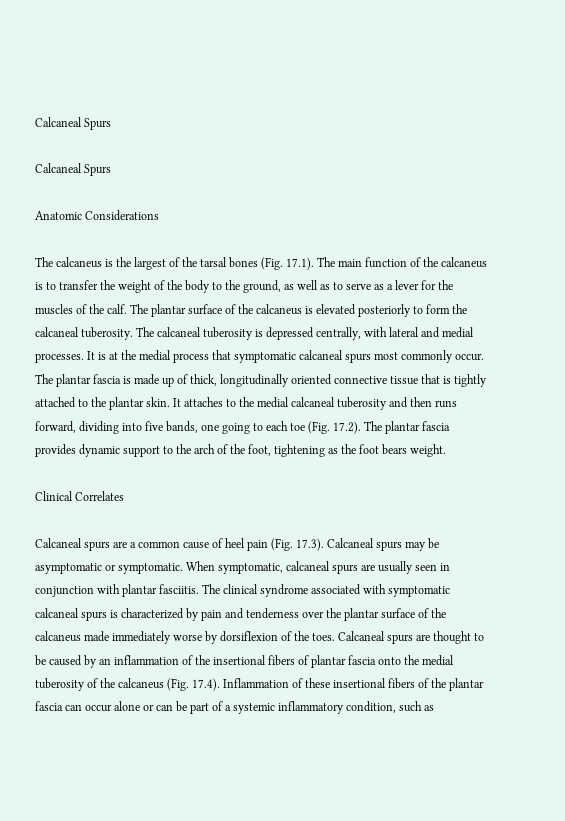Calcaneal Spurs

Calcaneal Spurs

Anatomic Considerations

The calcaneus is the largest of the tarsal bones (Fig. 17.1). The main function of the calcaneus is to transfer the weight of the body to the ground, as well as to serve as a lever for the muscles of the calf. The plantar surface of the calcaneus is elevated posteriorly to form the calcaneal tuberosity. The calcaneal tuberosity is depressed centrally, with lateral and medial processes. It is at the medial process that symptomatic calcaneal spurs most commonly occur. The plantar fascia is made up of thick, longitudinally oriented connective tissue that is tightly attached to the plantar skin. It attaches to the medial calcaneal tuberosity and then runs forward, dividing into five bands, one going to each toe (Fig. 17.2). The plantar fascia provides dynamic support to the arch of the foot, tightening as the foot bears weight.

Clinical Correlates

Calcaneal spurs are a common cause of heel pain (Fig. 17.3). Calcaneal spurs may be asymptomatic or symptomatic. When symptomatic, calcaneal spurs are usually seen in conjunction with plantar fasciitis. The clinical syndrome associated with symptomatic calcaneal spurs is characterized by pain and tenderness over the plantar surface of the calcaneus made immediately worse by dorsiflexion of the toes. Calcaneal spurs are thought to be caused by an inflammation of the insertional fibers of plantar fascia onto the medial tuberosity of the calcaneus (Fig. 17.4). Inflammation of these insertional fibers of the plantar fascia can occur alone or can be part of a systemic inflammatory condition, such as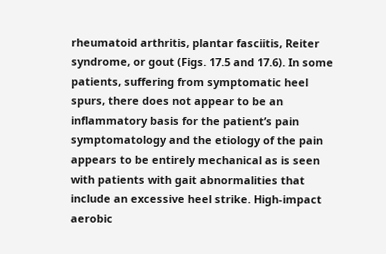rheumatoid arthritis, plantar fasciitis, Reiter syndrome, or gout (Figs. 17.5 and 17.6). In some patients, suffering from symptomatic heel spurs, there does not appear to be an inflammatory basis for the patient’s pain symptomatology and the etiology of the pain appears to be entirely mechanical as is seen with patients with gait abnormalities that include an excessive heel strike. High-impact aerobic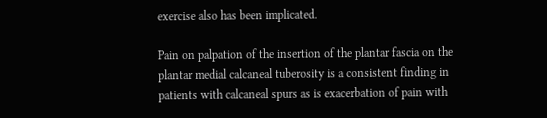exercise also has been implicated.

Pain on palpation of the insertion of the plantar fascia on the plantar medial calcaneal tuberosity is a consistent finding in patients with calcaneal spurs as is exacerbation of pain with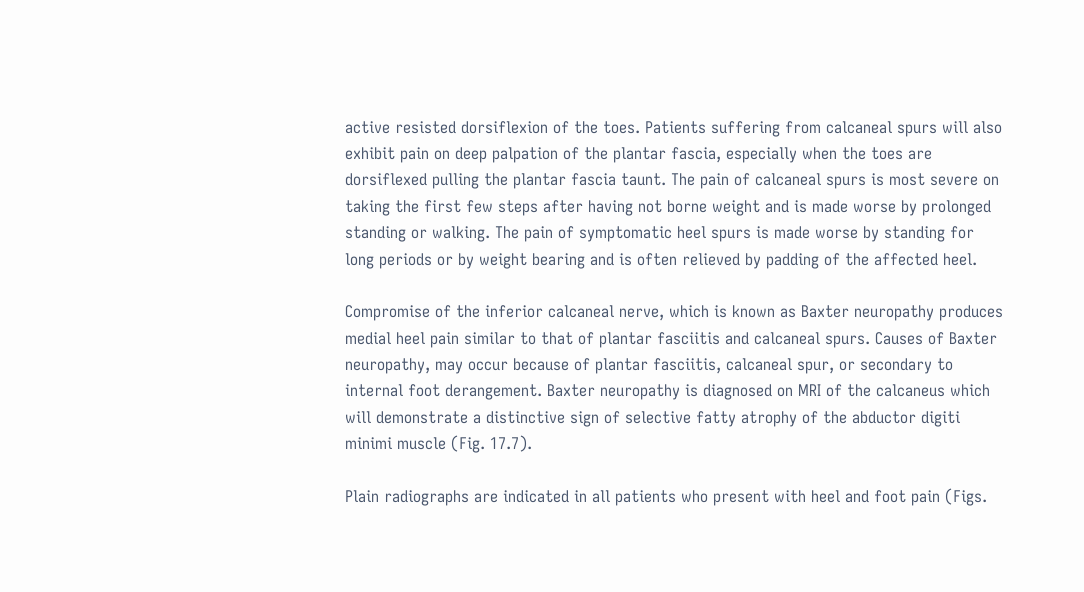active resisted dorsiflexion of the toes. Patients suffering from calcaneal spurs will also exhibit pain on deep palpation of the plantar fascia, especially when the toes are dorsiflexed pulling the plantar fascia taunt. The pain of calcaneal spurs is most severe on taking the first few steps after having not borne weight and is made worse by prolonged standing or walking. The pain of symptomatic heel spurs is made worse by standing for long periods or by weight bearing and is often relieved by padding of the affected heel.

Compromise of the inferior calcaneal nerve, which is known as Baxter neuropathy produces medial heel pain similar to that of plantar fasciitis and calcaneal spurs. Causes of Baxter neuropathy, may occur because of plantar fasciitis, calcaneal spur, or secondary to internal foot derangement. Baxter neuropathy is diagnosed on MRI of the calcaneus which will demonstrate a distinctive sign of selective fatty atrophy of the abductor digiti minimi muscle (Fig. 17.7).

Plain radiographs are indicated in all patients who present with heel and foot pain (Figs.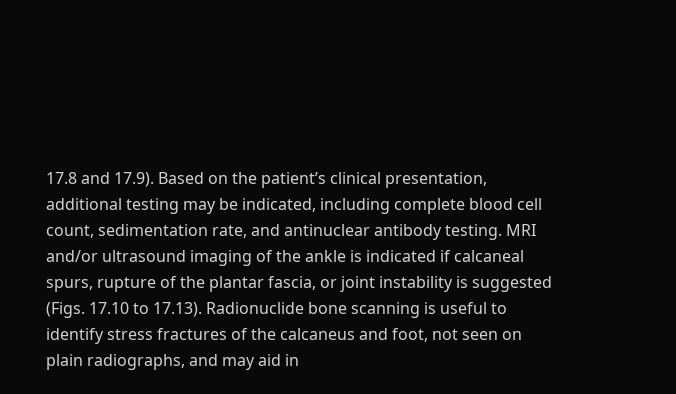17.8 and 17.9). Based on the patient’s clinical presentation, additional testing may be indicated, including complete blood cell count, sedimentation rate, and antinuclear antibody testing. MRI and/or ultrasound imaging of the ankle is indicated if calcaneal spurs, rupture of the plantar fascia, or joint instability is suggested (Figs. 17.10 to 17.13). Radionuclide bone scanning is useful to identify stress fractures of the calcaneus and foot, not seen on plain radiographs, and may aid in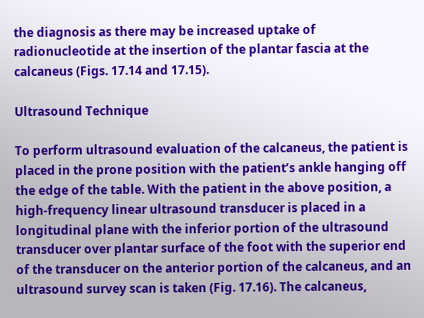the diagnosis as there may be increased uptake of radionucleotide at the insertion of the plantar fascia at the calcaneus (Figs. 17.14 and 17.15).

Ultrasound Technique

To perform ultrasound evaluation of the calcaneus, the patient is placed in the prone position with the patient’s ankle hanging off the edge of the table. With the patient in the above position, a high-frequency linear ultrasound transducer is placed in a longitudinal plane with the inferior portion of the ultrasound transducer over plantar surface of the foot with the superior end of the transducer on the anterior portion of the calcaneus, and an ultrasound survey scan is taken (Fig. 17.16). The calcaneus,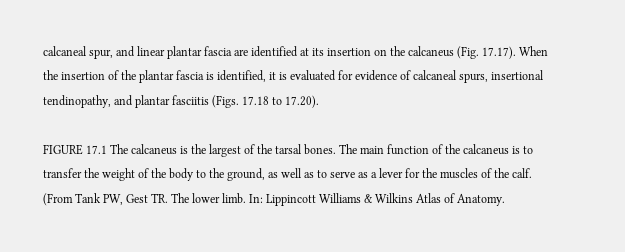calcaneal spur, and linear plantar fascia are identified at its insertion on the calcaneus (Fig. 17.17). When the insertion of the plantar fascia is identified, it is evaluated for evidence of calcaneal spurs, insertional tendinopathy, and plantar fasciitis (Figs. 17.18 to 17.20).

FIGURE 17.1 The calcaneus is the largest of the tarsal bones. The main function of the calcaneus is to transfer the weight of the body to the ground, as well as to serve as a lever for the muscles of the calf. (From Tank PW, Gest TR. The lower limb. In: Lippincott Williams & Wilkins Atlas of Anatomy.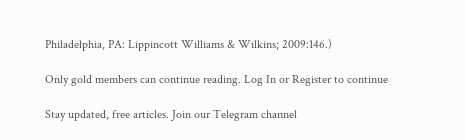Philadelphia, PA: Lippincott Williams & Wilkins; 2009:146.)

Only gold members can continue reading. Log In or Register to continue

Stay updated, free articles. Join our Telegram channel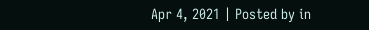Apr 4, 2021 | Posted by in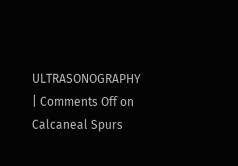ULTRASONOGRAPHY | Comments Off on Calcaneal Spurs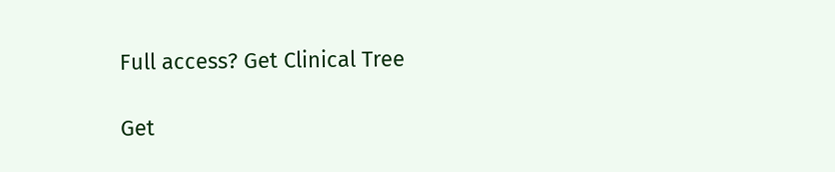Full access? Get Clinical Tree

Get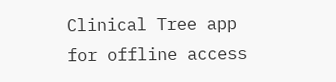Clinical Tree app for offline access